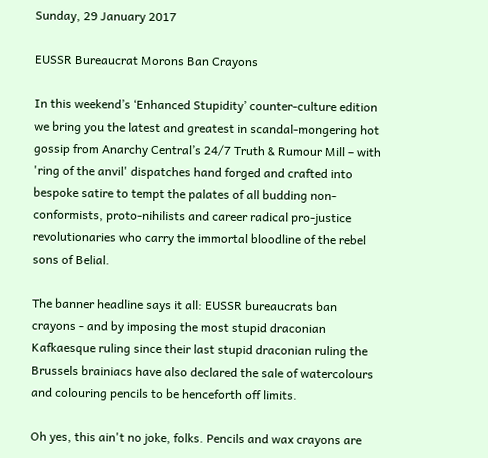Sunday, 29 January 2017

EUSSR Bureaucrat Morons Ban Crayons

In this weekend’s ‘Enhanced Stupidity’ counter-culture edition we bring you the latest and greatest in scandal-mongering hot gossip from Anarchy Central’s 24/7 Truth & Rumour Mill – with 'ring of the anvil' dispatches hand forged and crafted into bespoke satire to tempt the palates of all budding non-conformists, proto-nihilists and career radical pro-justice revolutionaries who carry the immortal bloodline of the rebel sons of Belial.

The banner headline says it all: EUSSR bureaucrats ban crayons - and by imposing the most stupid draconian Kafkaesque ruling since their last stupid draconian ruling the Brussels brainiacs have also declared the sale of watercolours and colouring pencils to be henceforth off limits.

Oh yes, this ain't no joke, folks. Pencils and wax crayons are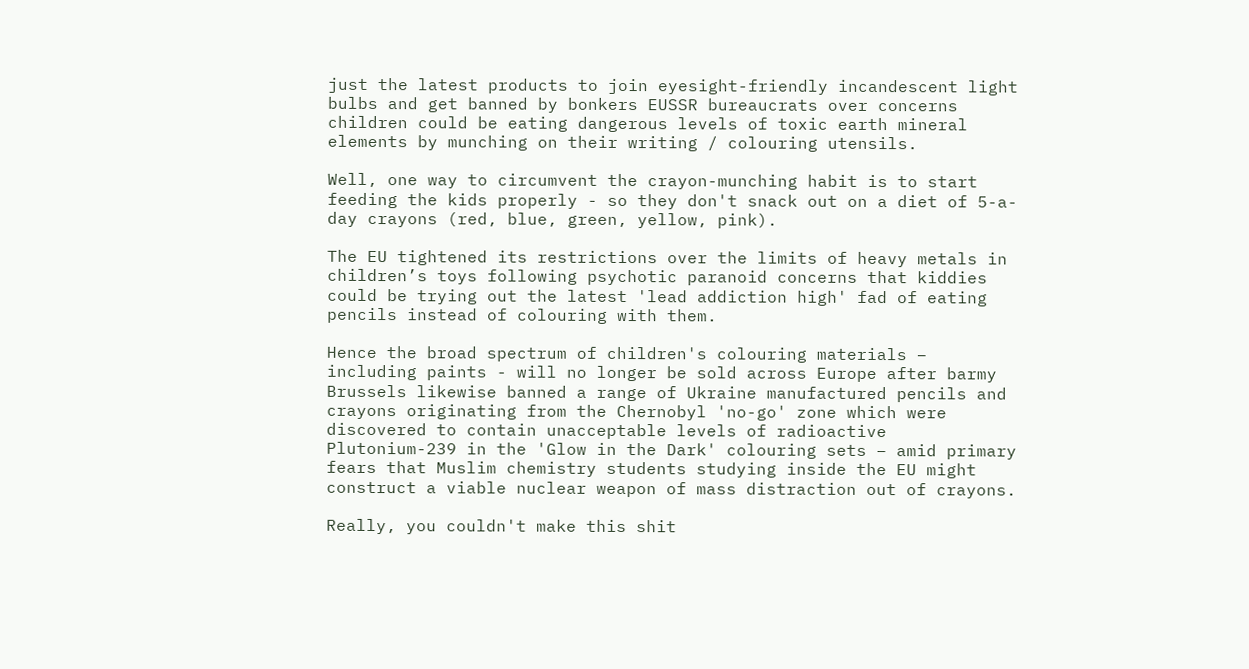just the latest products to join eyesight-friendly incandescent light bulbs and get banned by bonkers EUSSR bureaucrats over concerns children could be eating dangerous levels of toxic earth mineral elements by munching on their writing / colouring utensils.

Well, one way to circumvent the crayon-munching habit is to start feeding the kids properly - so they don't snack out on a diet of 5-a-day crayons (red, blue, green, yellow, pink).

The EU tightened its restrictions over the limits of heavy metals in children’s toys following psychotic paranoid concerns that kiddies could be trying out the latest 'lead addiction high' fad of eating pencils instead of colouring with them.

Hence the broad spectrum of children's colouring materials – including paints - will no longer be sold across Europe after barmy Brussels likewise banned a range of Ukraine manufactured pencils and crayons originating from the Chernobyl 'no-go' zone which were discovered to contain unacceptable levels of radioactive Plutonium-239 in the 'Glow in the Dark' colouring sets – amid primary fears that Muslim chemistry students studying inside the EU might construct a viable nuclear weapon of mass distraction out of crayons.

Really, you couldn't make this shit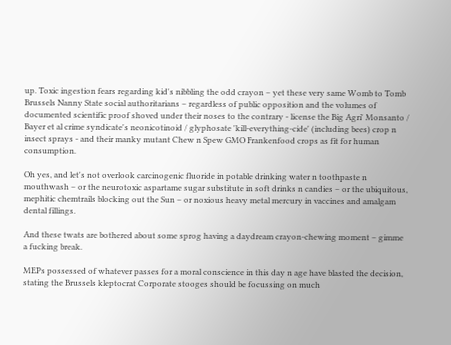up. Toxic ingestion fears regarding kid's nibbling the odd crayon – yet these very same Womb to Tomb Brussels Nanny State social authoritarians – regardless of public opposition and the volumes of documented scientific proof shoved under their noses to the contrary - license the Big Agri' Monsanto / Bayer et al crime syndicate's neonicotinoid / glyphosate 'kill-everything-cide' (including bees) crop n insect sprays - and their manky mutant Chew n Spew GMO Frankenfood crops as fit for human consumption.

Oh yes, and let's not overlook carcinogenic fluoride in potable drinking water n toothpaste n mouthwash – or the neurotoxic aspartame sugar substitute in soft drinks n candies – or the ubiquitous, mephitic chemtrails blocking out the Sun – or noxious heavy metal mercury in vaccines and amalgam dental fillings.

And these twats are bothered about some sprog having a daydream crayon-chewing moment – gimme a fucking break.

MEPs possessed of whatever passes for a moral conscience in this day n age have blasted the decision, stating the Brussels kleptocrat Corporate stooges should be focussing on much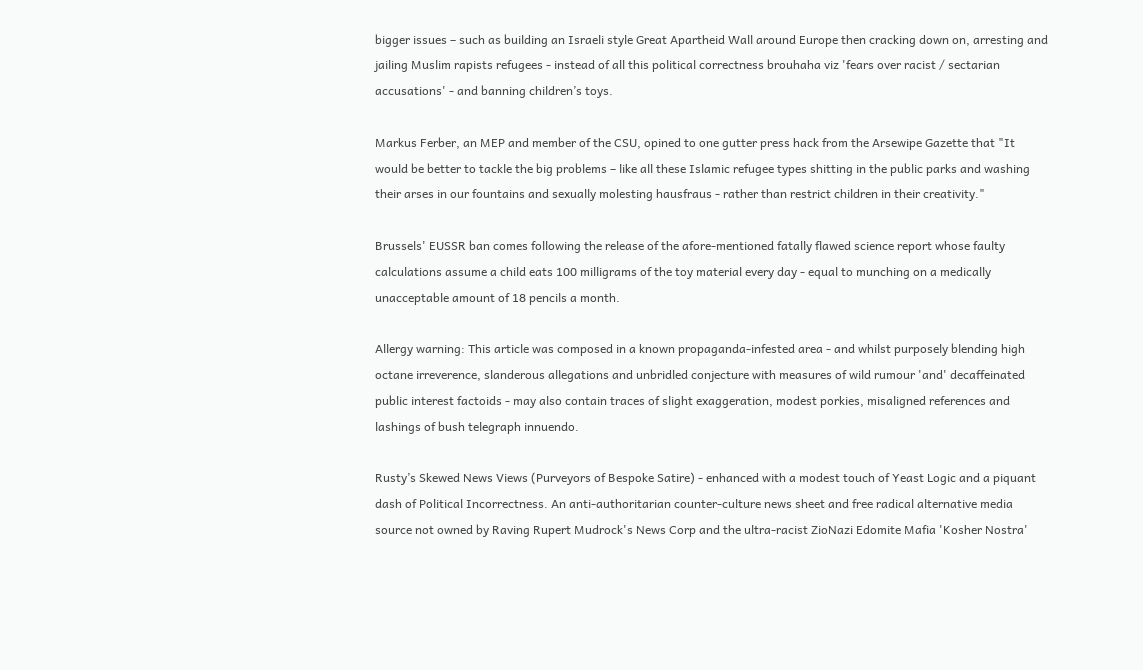bigger issues – such as building an Israeli style Great Apartheid Wall around Europe then cracking down on, arresting and jailing Muslim rapists refugees - instead of all this political correctness brouhaha viz 'fears over racist / sectarian accusations' - and banning children’s toys.

Markus Ferber, an MEP and member of the CSU, opined to one gutter press hack from the Arsewipe Gazette that "It would be better to tackle the big problems – like all these Islamic refugee types shitting in the public parks and washing their arses in our fountains and sexually molesting hausfraus - rather than restrict children in their creativity."

Brussels' EUSSR ban comes following the release of the afore-mentioned fatally flawed science report whose faulty calculations assume a child eats 100 milligrams of the toy material every day - equal to munching on a medically unacceptable amount of 18 pencils a month.

Allergy warning: This article was composed in a known propaganda-infested area - and whilst purposely blending high octane irreverence, slanderous allegations and unbridled conjecture with measures of wild rumour 'and' decaffeinated public interest factoids - may also contain traces of slight exaggeration, modest porkies, misaligned references and lashings of bush telegraph innuendo.

Rusty’s Skewed News Views (Purveyors of Bespoke Satire) - enhanced with a modest touch of Yeast Logic and a piquant dash of Political Incorrectness. An anti-authoritarian counter-culture news sheet and free radical alternative media source not owned by Raving Rupert Mudrock's News Corp and the ultra-racist ZioNazi Edomite Mafia 'Kosher Nostra'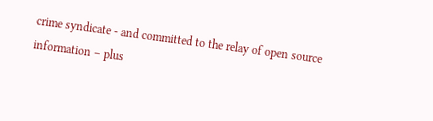crime syndicate - and committed to the relay of open source information – plus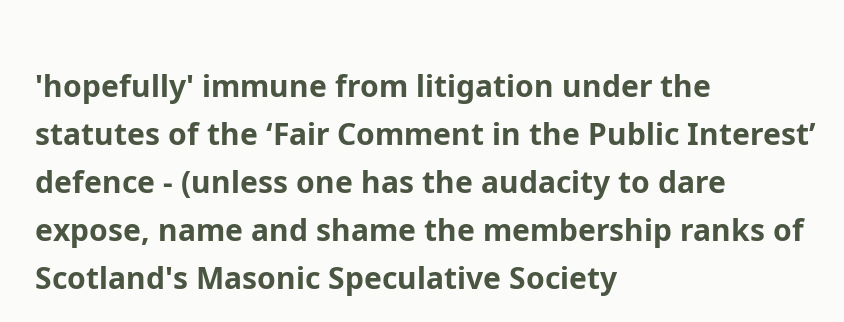'hopefully' immune from litigation under the statutes of the ‘Fair Comment in the Public Interest’ defence - (unless one has the audacity to dare expose, name and shame the membership ranks of Scotland's Masonic Speculative Society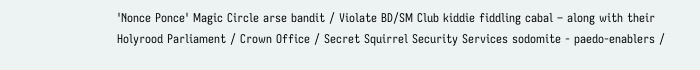'Nonce Ponce' Magic Circle arse bandit / Violate BD/SM Club kiddie fiddling cabal – along with their Holyrood Parliament / Crown Office / Secret Squirrel Security Services sodomite - paedo-enablers /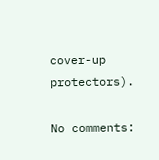cover-up protectors).

No comments: